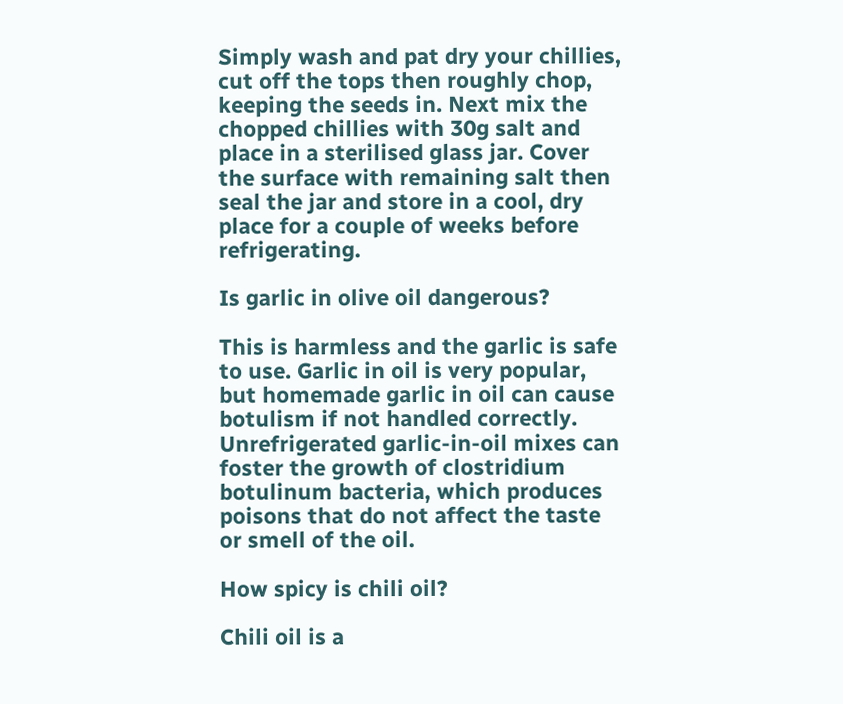Simply wash and pat dry your chillies, cut off the tops then roughly chop, keeping the seeds in. Next mix the chopped chillies with 30g salt and place in a sterilised glass jar. Cover the surface with remaining salt then seal the jar and store in a cool, dry place for a couple of weeks before refrigerating.

Is garlic in olive oil dangerous?

This is harmless and the garlic is safe to use. Garlic in oil is very popular, but homemade garlic in oil can cause botulism if not handled correctly. Unrefrigerated garlic-in-oil mixes can foster the growth of clostridium botulinum bacteria, which produces poisons that do not affect the taste or smell of the oil.

How spicy is chili oil?

Chili oil is a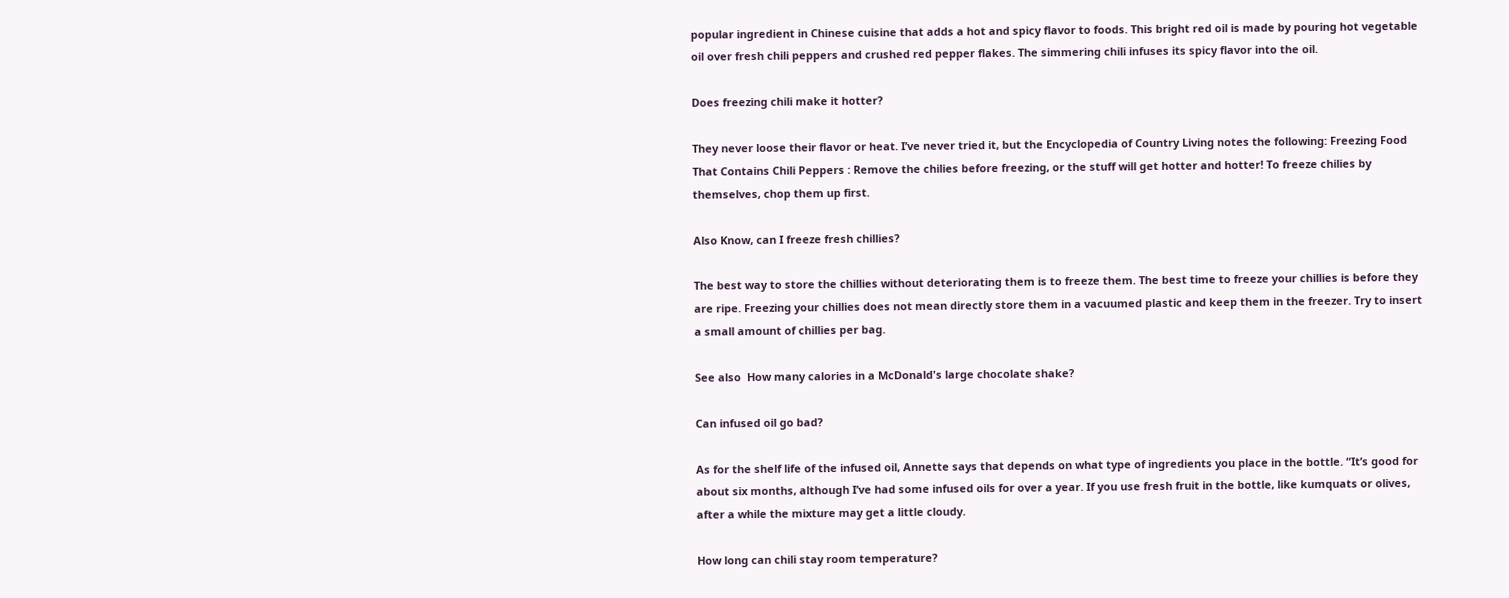popular ingredient in Chinese cuisine that adds a hot and spicy flavor to foods. This bright red oil is made by pouring hot vegetable oil over fresh chili peppers and crushed red pepper flakes. The simmering chili infuses its spicy flavor into the oil.

Does freezing chili make it hotter?

They never loose their flavor or heat. I’ve never tried it, but the Encyclopedia of Country Living notes the following: Freezing Food That Contains Chili Peppers : Remove the chilies before freezing, or the stuff will get hotter and hotter! To freeze chilies by themselves, chop them up first.

Also Know, can I freeze fresh chillies?

The best way to store the chillies without deteriorating them is to freeze them. The best time to freeze your chillies is before they are ripe. Freezing your chillies does not mean directly store them in a vacuumed plastic and keep them in the freezer. Try to insert a small amount of chillies per bag.

See also  How many calories in a McDonald's large chocolate shake?

Can infused oil go bad?

As for the shelf life of the infused oil, Annette says that depends on what type of ingredients you place in the bottle. “It’s good for about six months, although I’ve had some infused oils for over a year. If you use fresh fruit in the bottle, like kumquats or olives, after a while the mixture may get a little cloudy.

How long can chili stay room temperature?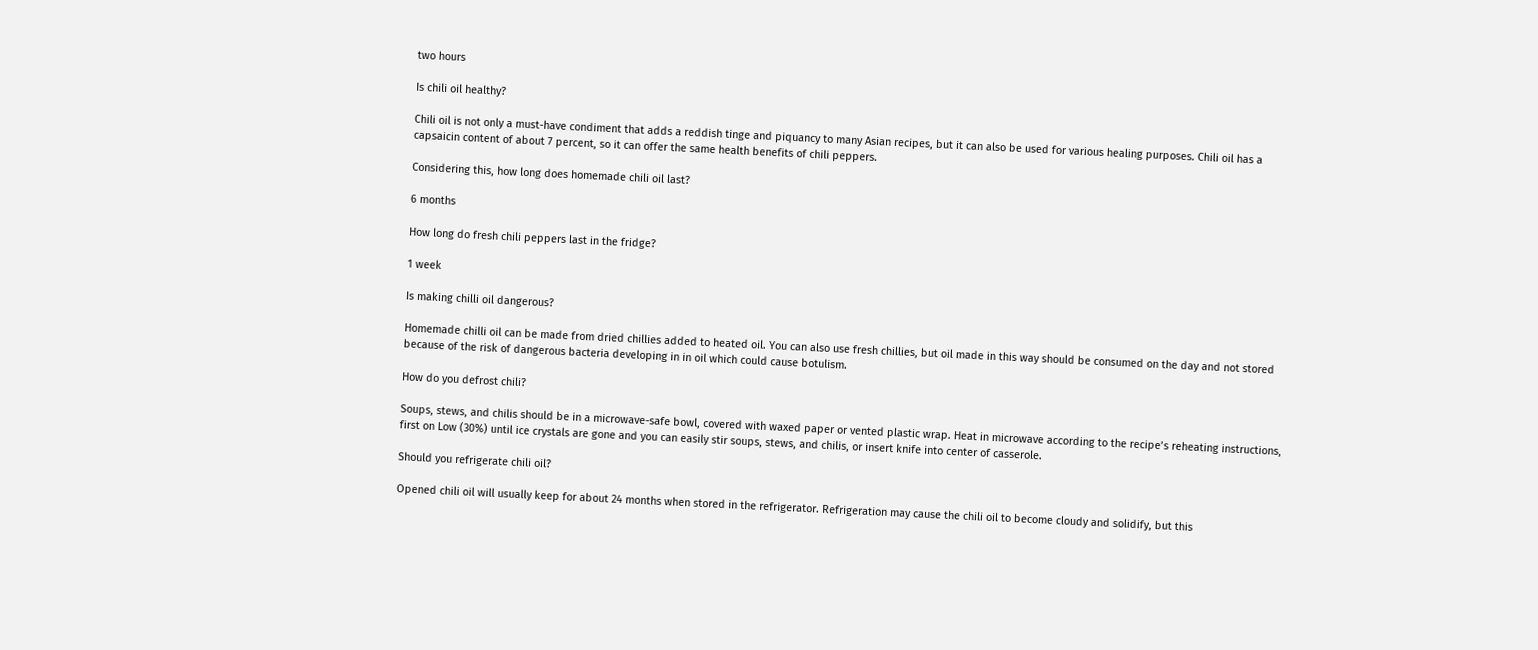two hours

Is chili oil healthy?

Chili oil is not only a must-have condiment that adds a reddish tinge and piquancy to many Asian recipes, but it can also be used for various healing purposes. Chili oil has a capsaicin content of about 7 percent, so it can offer the same health benefits of chili peppers.

Considering this, how long does homemade chili oil last?

6 months

How long do fresh chili peppers last in the fridge?

1 week

Is making chilli oil dangerous?

Homemade chilli oil can be made from dried chillies added to heated oil. You can also use fresh chillies, but oil made in this way should be consumed on the day and not stored because of the risk of dangerous bacteria developing in in oil which could cause botulism.

How do you defrost chili?

Soups, stews, and chilis should be in a microwave-safe bowl, covered with waxed paper or vented plastic wrap. Heat in microwave according to the recipe’s reheating instructions, first on Low (30%) until ice crystals are gone and you can easily stir soups, stews, and chilis, or insert knife into center of casserole.

Should you refrigerate chili oil?

Opened chili oil will usually keep for about 24 months when stored in the refrigerator. Refrigeration may cause the chili oil to become cloudy and solidify, but this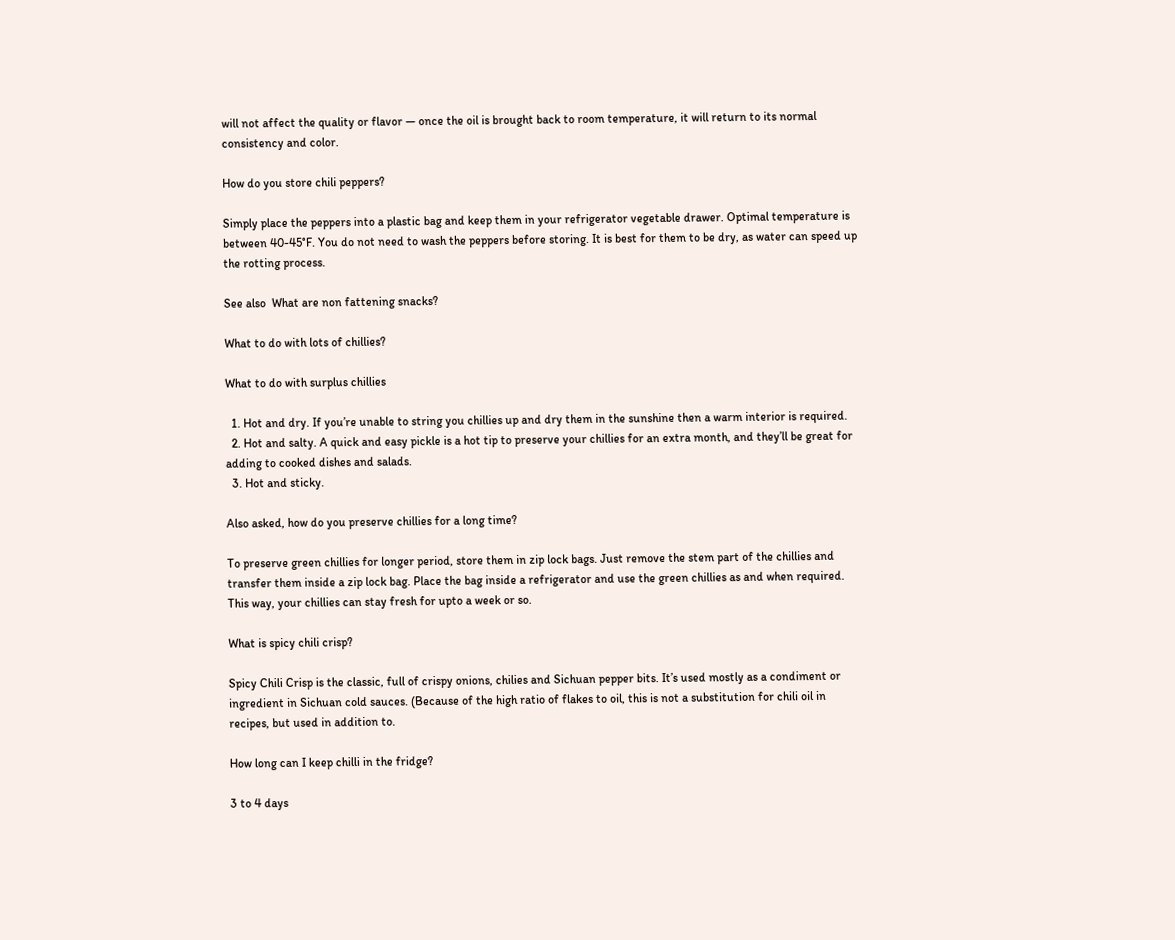will not affect the quality or flavor — once the oil is brought back to room temperature, it will return to its normal consistency and color.

How do you store chili peppers?

Simply place the peppers into a plastic bag and keep them in your refrigerator vegetable drawer. Optimal temperature is between 40-45°F. You do not need to wash the peppers before storing. It is best for them to be dry, as water can speed up the rotting process.

See also  What are non fattening snacks?

What to do with lots of chillies?

What to do with surplus chillies

  1. Hot and dry. If you’re unable to string you chillies up and dry them in the sunshine then a warm interior is required.
  2. Hot and salty. A quick and easy pickle is a hot tip to preserve your chillies for an extra month, and they’ll be great for adding to cooked dishes and salads.
  3. Hot and sticky.

Also asked, how do you preserve chillies for a long time?

To preserve green chillies for longer period, store them in zip lock bags. Just remove the stem part of the chillies and transfer them inside a zip lock bag. Place the bag inside a refrigerator and use the green chillies as and when required. This way, your chillies can stay fresh for upto a week or so.

What is spicy chili crisp?

Spicy Chili Crisp is the classic, full of crispy onions, chilies and Sichuan pepper bits. It’s used mostly as a condiment or ingredient in Sichuan cold sauces. (Because of the high ratio of flakes to oil, this is not a substitution for chili oil in recipes, but used in addition to.

How long can I keep chilli in the fridge?

3 to 4 days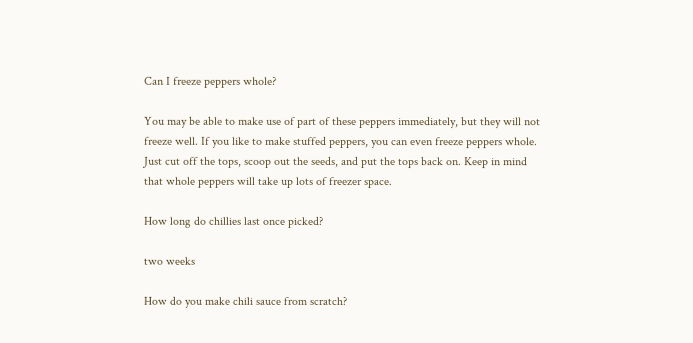Can I freeze peppers whole?

You may be able to make use of part of these peppers immediately, but they will not freeze well. If you like to make stuffed peppers, you can even freeze peppers whole. Just cut off the tops, scoop out the seeds, and put the tops back on. Keep in mind that whole peppers will take up lots of freezer space.

How long do chillies last once picked?

two weeks

How do you make chili sauce from scratch?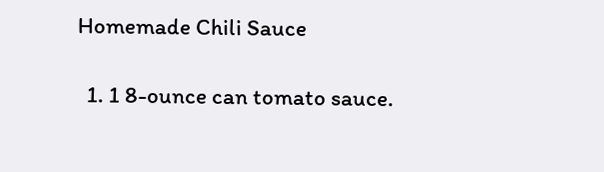Homemade Chili Sauce

  1. 1 8-ounce can tomato sauce.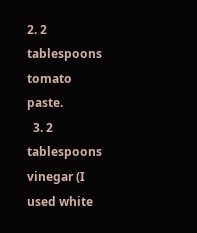2. 2 tablespoons tomato paste.
  3. 2 tablespoons vinegar (I used white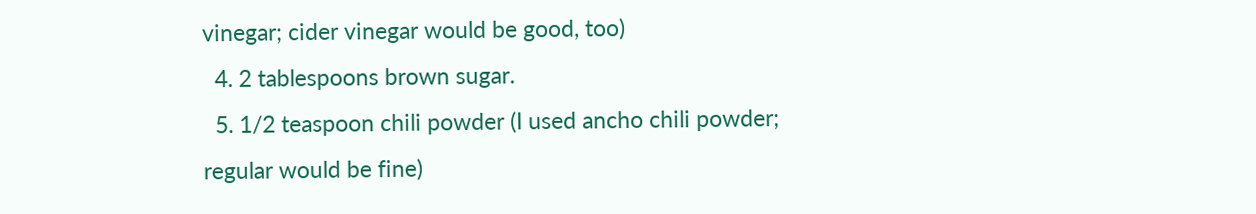vinegar; cider vinegar would be good, too)
  4. 2 tablespoons brown sugar.
  5. 1/2 teaspoon chili powder (I used ancho chili powder; regular would be fine)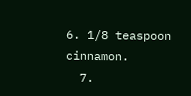6. 1/8 teaspoon cinnamon.
  7.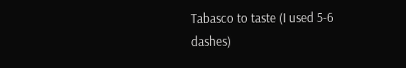Tabasco to taste (I used 5-6 dashes)